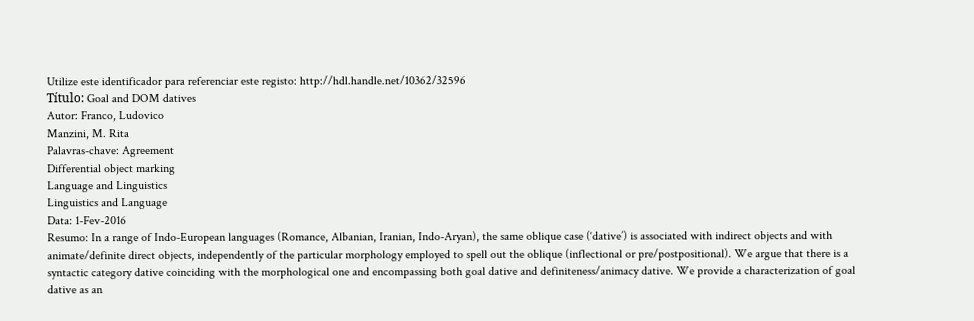Utilize este identificador para referenciar este registo: http://hdl.handle.net/10362/32596
Título: Goal and DOM datives
Autor: Franco, Ludovico
Manzini, M. Rita
Palavras-chave: Agreement
Differential object marking
Language and Linguistics
Linguistics and Language
Data: 1-Fev-2016
Resumo: In a range of Indo-European languages (Romance, Albanian, Iranian, Indo-Aryan), the same oblique case (‘dative’) is associated with indirect objects and with animate/definite direct objects, independently of the particular morphology employed to spell out the oblique (inflectional or pre/postpositional). We argue that there is a syntactic category dative coinciding with the morphological one and encompassing both goal dative and definiteness/animacy dative. We provide a characterization of goal dative as an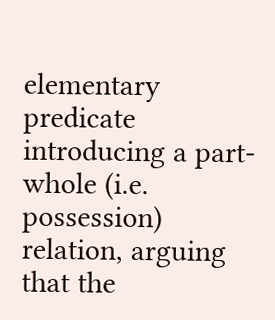elementary predicate introducing a part-whole (i.e. possession) relation, arguing that the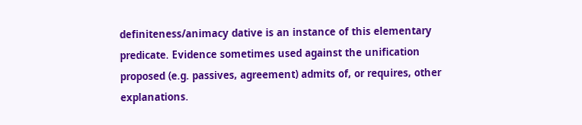definiteness/animacy dative is an instance of this elementary predicate. Evidence sometimes used against the unification proposed (e.g. passives, agreement) admits of, or requires, other explanations.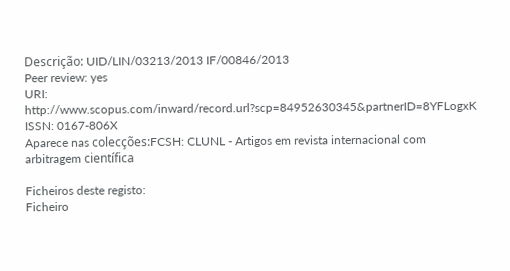Descrição: UID/LIN/03213/2013 IF/00846/2013
Peer review: yes
URI: http://www.scopus.com/inward/record.url?scp=84952630345&partnerID=8YFLogxK
ISSN: 0167-806X
Aparece nas colecções:FCSH: CLUNL - Artigos em revista internacional com arbitragem científica

Ficheiros deste registo:
Ficheiro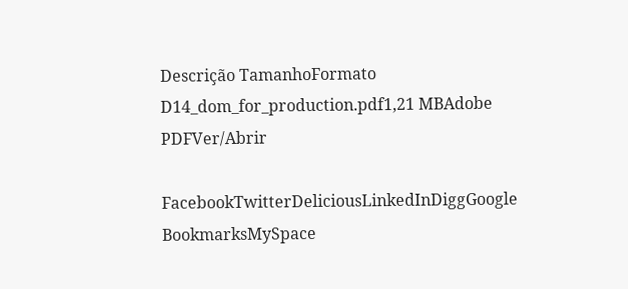Descrição TamanhoFormato
D14_dom_for_production.pdf1,21 MBAdobe PDFVer/Abrir

FacebookTwitterDeliciousLinkedInDiggGoogle BookmarksMySpace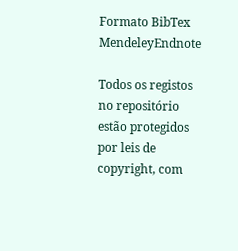Formato BibTex MendeleyEndnote

Todos os registos no repositório estão protegidos por leis de copyright, com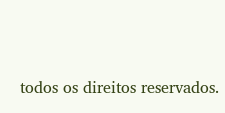todos os direitos reservados.